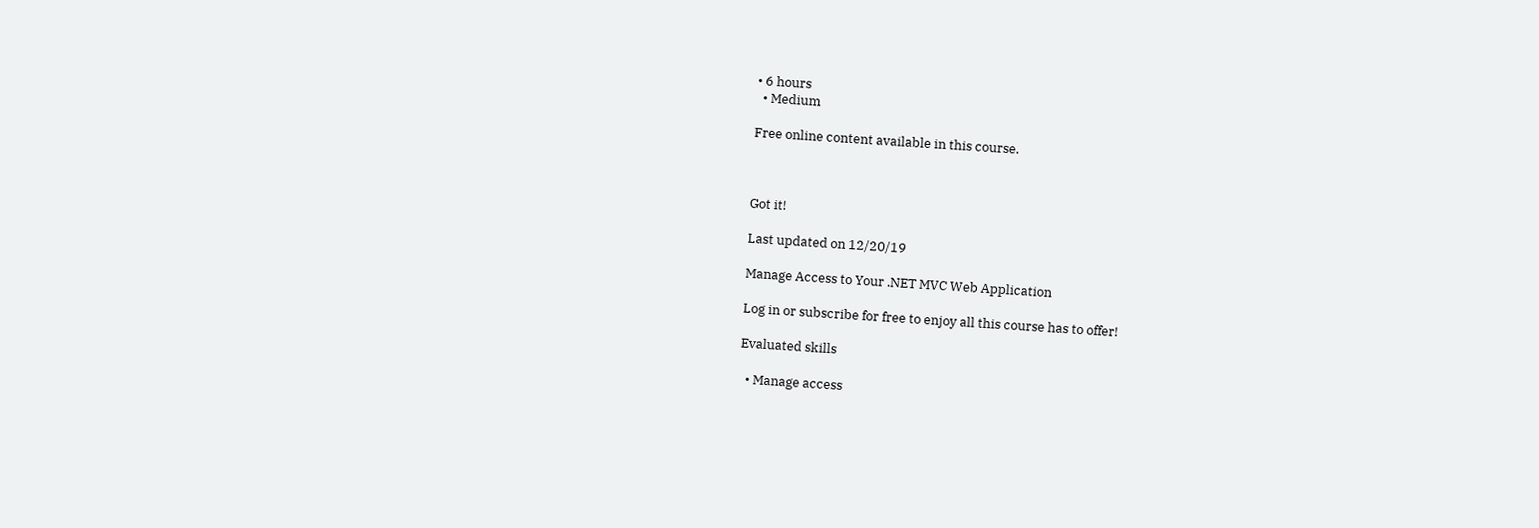• 6 hours
  • Medium

Free online content available in this course.



Got it!

Last updated on 12/20/19

Manage Access to Your .NET MVC Web Application

Log in or subscribe for free to enjoy all this course has to offer!

Evaluated skills

  • Manage access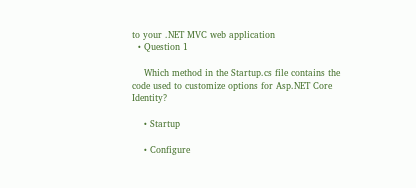to your .NET MVC web application
  • Question 1

    Which method in the Startup.cs file contains the code used to customize options for Asp.NET Core Identity?

    • Startup

    • Configure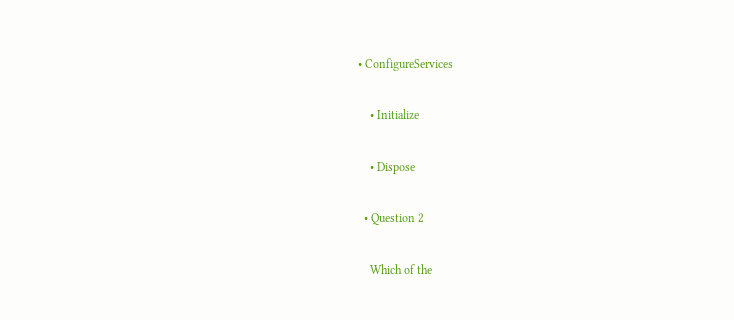• ConfigureServices

    • Initialize

    • Dispose

  • Question 2

    Which of the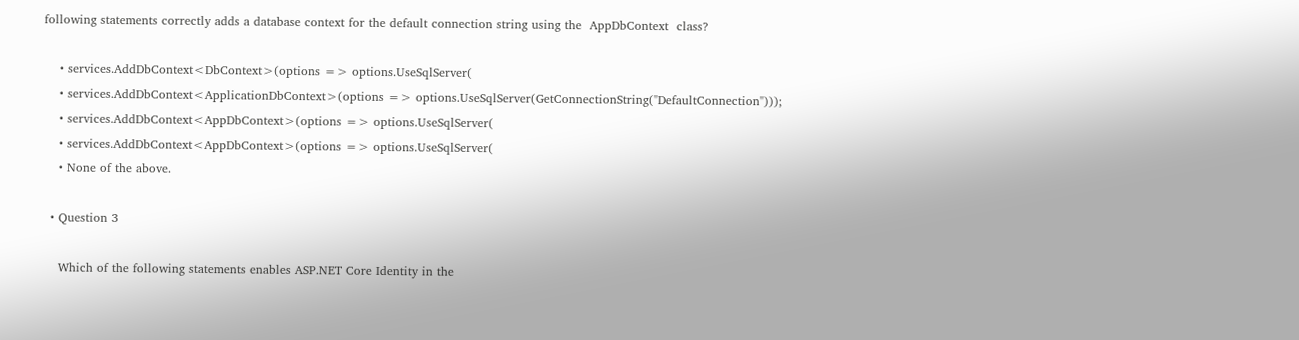following statements correctly adds a database context for the default connection string using the  AppDbContext  class?

    • services.AddDbContext<DbContext>(options => options.UseSqlServer(
    • services.AddDbContext<ApplicationDbContext>(options => options.UseSqlServer(GetConnectionString("DefaultConnection")));
    • services.AddDbContext<AppDbContext>(options => options.UseSqlServer(
    • services.AddDbContext<AppDbContext>(options => options.UseSqlServer(
    • None of the above.

  • Question 3

    Which of the following statements enables ASP.NET Core Identity in the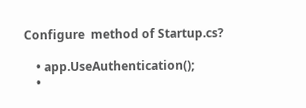Configure  method of Startup.cs?

    • app.UseAuthentication();
    •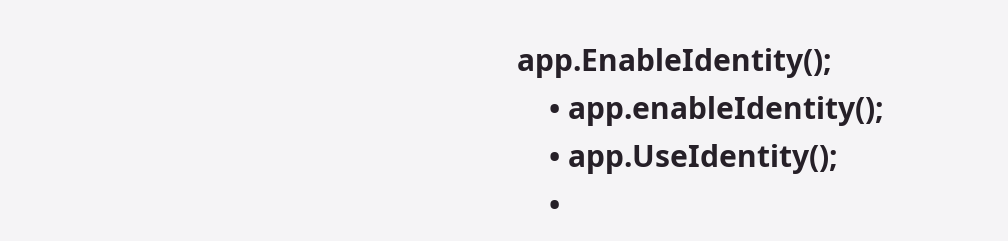app.EnableIdentity();
    • app.enableIdentity();
    • app.UseIdentity();
    •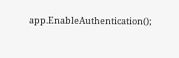app.EnableAuthentication();